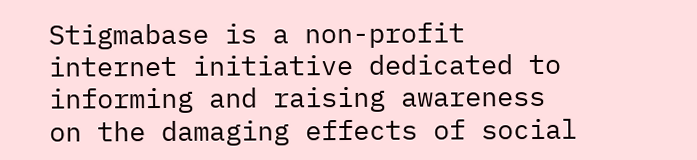Stigmabase is a non-profit internet initiative dedicated to informing and raising awareness on the damaging effects of social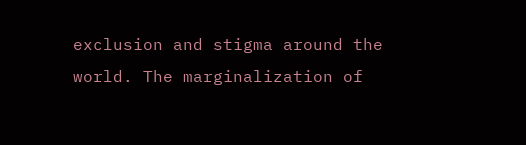exclusion and stigma around the world. The marginalization of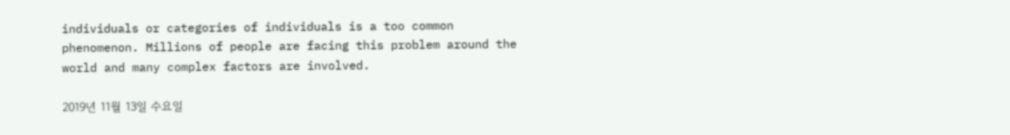individuals or categories of individuals is a too common phenomenon. Millions of people are facing this problem around the world and many complex factors are involved.

2019년 11월 13일 수요일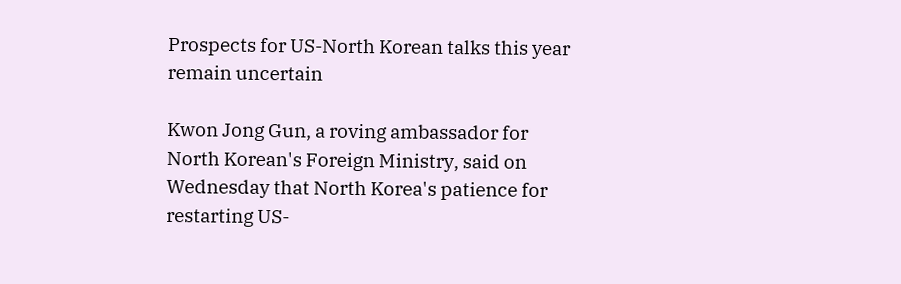Prospects for US-North Korean talks this year remain uncertain

Kwon Jong Gun, a roving ambassador for North Korean's Foreign Ministry, said on Wednesday that North Korea's patience for restarting US-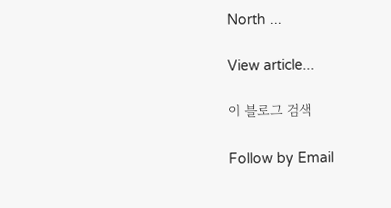North ...

View article...

이 블로그 검색

Follow by Email